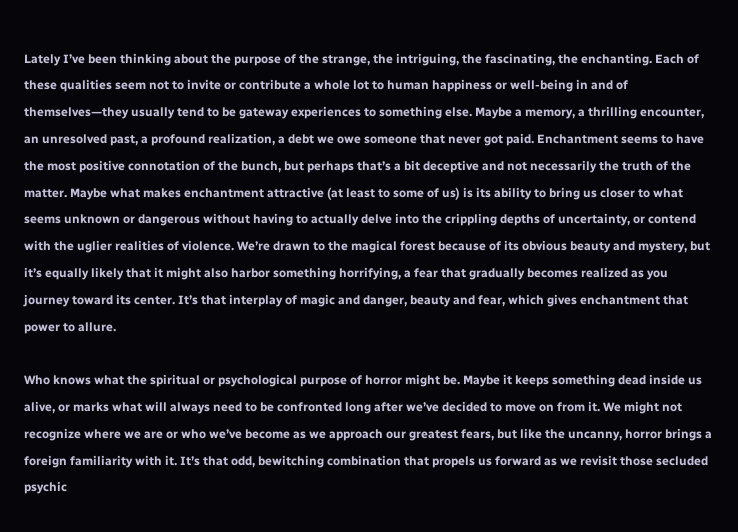Lately I’ve been thinking about the purpose of the strange, the intriguing, the fascinating, the enchanting. Each of these qualities seem not to invite or contribute a whole lot to human happiness or well-being in and of themselves—they usually tend to be gateway experiences to something else. Maybe a memory, a thrilling encounter, an unresolved past, a profound realization, a debt we owe someone that never got paid. Enchantment seems to have the most positive connotation of the bunch, but perhaps that’s a bit deceptive and not necessarily the truth of the matter. Maybe what makes enchantment attractive (at least to some of us) is its ability to bring us closer to what seems unknown or dangerous without having to actually delve into the crippling depths of uncertainty, or contend with the uglier realities of violence. We’re drawn to the magical forest because of its obvious beauty and mystery, but it’s equally likely that it might also harbor something horrifying, a fear that gradually becomes realized as you journey toward its center. It’s that interplay of magic and danger, beauty and fear, which gives enchantment that power to allure.

Who knows what the spiritual or psychological purpose of horror might be. Maybe it keeps something dead inside us alive, or marks what will always need to be confronted long after we’ve decided to move on from it. We might not recognize where we are or who we’ve become as we approach our greatest fears, but like the uncanny, horror brings a foreign familiarity with it. It’s that odd, bewitching combination that propels us forward as we revisit those secluded psychic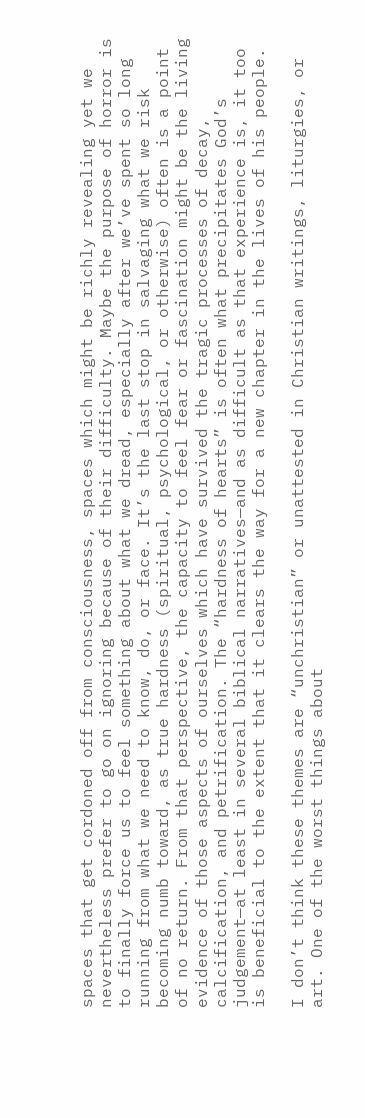spaces that get cordoned off from consciousness, spaces which might be richly revealing yet we nevertheless prefer to go on ignoring because of their difficulty. Maybe the purpose of horror is to finally force us to feel something about what we dread, especially after we’ve spent so long running from what we need to know, do, or face. It’s the last stop in salvaging what we risk becoming numb toward, as true hardness (spiritual, psychological, or otherwise) often is a point of no return. From that perspective, the capacity to feel fear or fascination might be the living evidence of those aspects of ourselves which have survived the tragic processes of decay, calcification, and petrification. The “hardness of hearts” is often what precipitates God’s judgement—at least in several biblical narratives—and as difficult as that experience is, it too is beneficial to the extent that it clears the way for a new chapter in the lives of his people.

I don’t think these themes are “unchristian” or unattested in Christian writings, liturgies, or art. One of the worst things about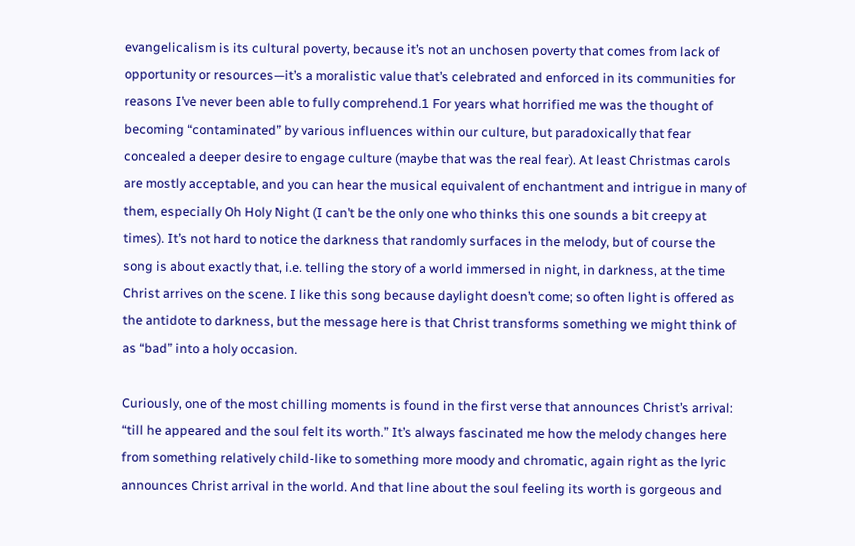evangelicalism is its cultural poverty, because it’s not an unchosen poverty that comes from lack of opportunity or resources—it’s a moralistic value that’s celebrated and enforced in its communities for reasons I’ve never been able to fully comprehend.1 For years what horrified me was the thought of becoming “contaminated” by various influences within our culture, but paradoxically that fear concealed a deeper desire to engage culture (maybe that was the real fear). At least Christmas carols are mostly acceptable, and you can hear the musical equivalent of enchantment and intrigue in many of them, especially Oh Holy Night (I can’t be the only one who thinks this one sounds a bit creepy at times). It’s not hard to notice the darkness that randomly surfaces in the melody, but of course the song is about exactly that, i.e. telling the story of a world immersed in night, in darkness, at the time Christ arrives on the scene. I like this song because daylight doesn’t come; so often light is offered as the antidote to darkness, but the message here is that Christ transforms something we might think of as “bad” into a holy occasion.

Curiously, one of the most chilling moments is found in the first verse that announces Christ’s arrival: “till he appeared and the soul felt its worth.” It’s always fascinated me how the melody changes here from something relatively child-like to something more moody and chromatic, again right as the lyric announces Christ arrival in the world. And that line about the soul feeling its worth is gorgeous and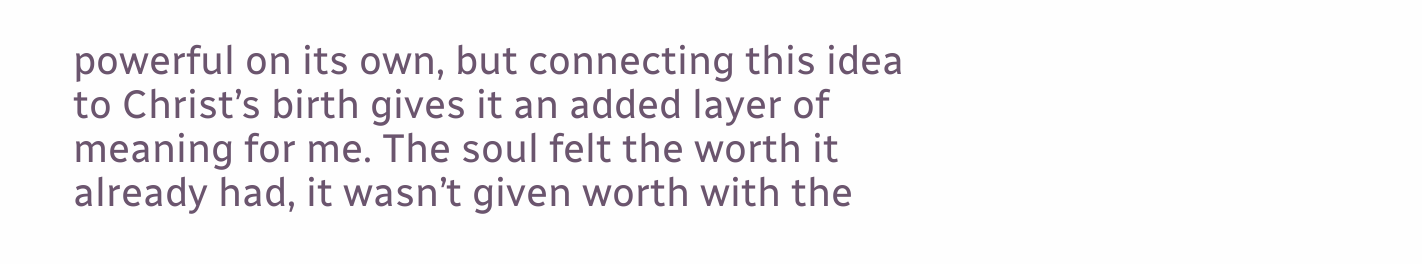powerful on its own, but connecting this idea to Christ’s birth gives it an added layer of meaning for me. The soul felt the worth it already had, it wasn’t given worth with the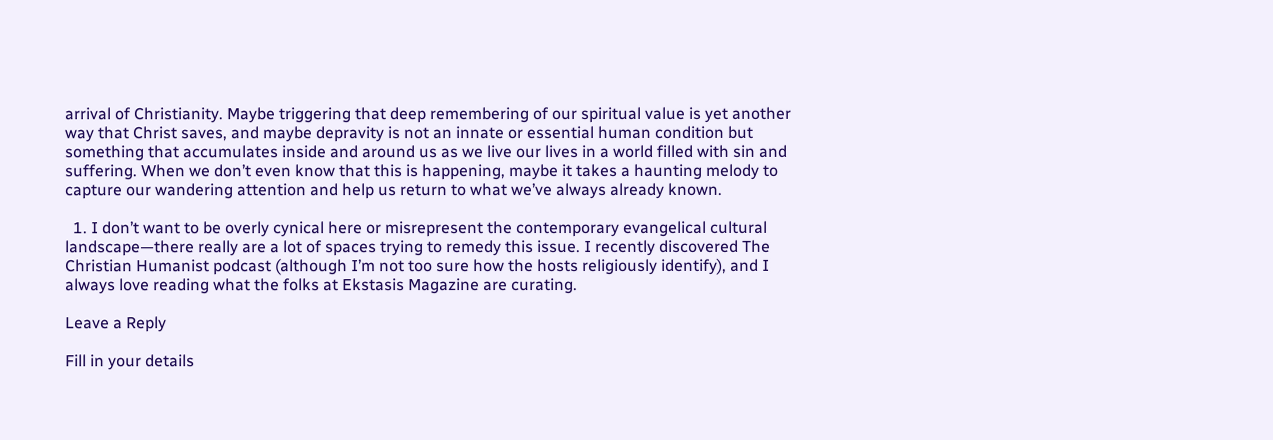arrival of Christianity. Maybe triggering that deep remembering of our spiritual value is yet another way that Christ saves, and maybe depravity is not an innate or essential human condition but something that accumulates inside and around us as we live our lives in a world filled with sin and suffering. When we don’t even know that this is happening, maybe it takes a haunting melody to capture our wandering attention and help us return to what we’ve always already known.

  1. I don’t want to be overly cynical here or misrepresent the contemporary evangelical cultural landscape—there really are a lot of spaces trying to remedy this issue. I recently discovered The Christian Humanist podcast (although I’m not too sure how the hosts religiously identify), and I always love reading what the folks at Ekstasis Magazine are curating.

Leave a Reply

Fill in your details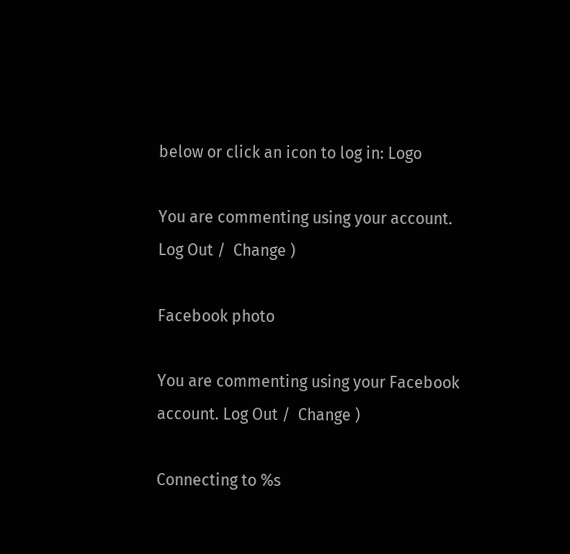below or click an icon to log in: Logo

You are commenting using your account. Log Out /  Change )

Facebook photo

You are commenting using your Facebook account. Log Out /  Change )

Connecting to %s